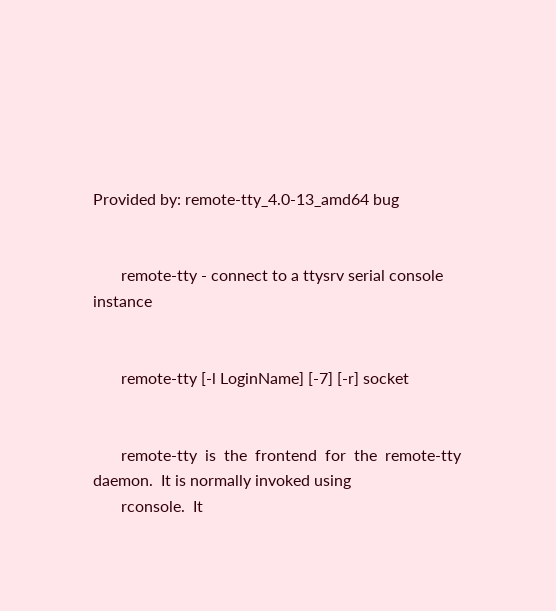Provided by: remote-tty_4.0-13_amd64 bug


       remote-tty - connect to a ttysrv serial console instance


       remote-tty [-l LoginName] [-7] [-r] socket


       remote-tty  is  the  frontend  for  the  remote-tty  daemon.  It is normally invoked using
       rconsole.  It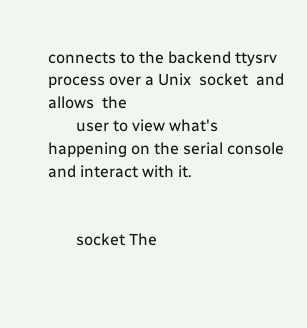connects to the backend ttysrv process over a Unix  socket  and  allows  the
       user to view what's happening on the serial console and interact with it.


       socket The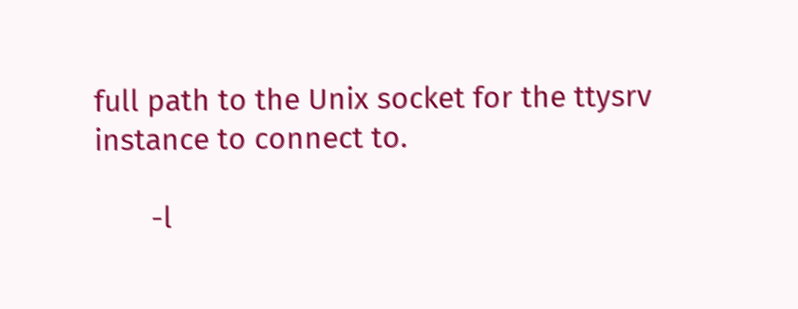full path to the Unix socket for the ttysrv instance to connect to.

       -l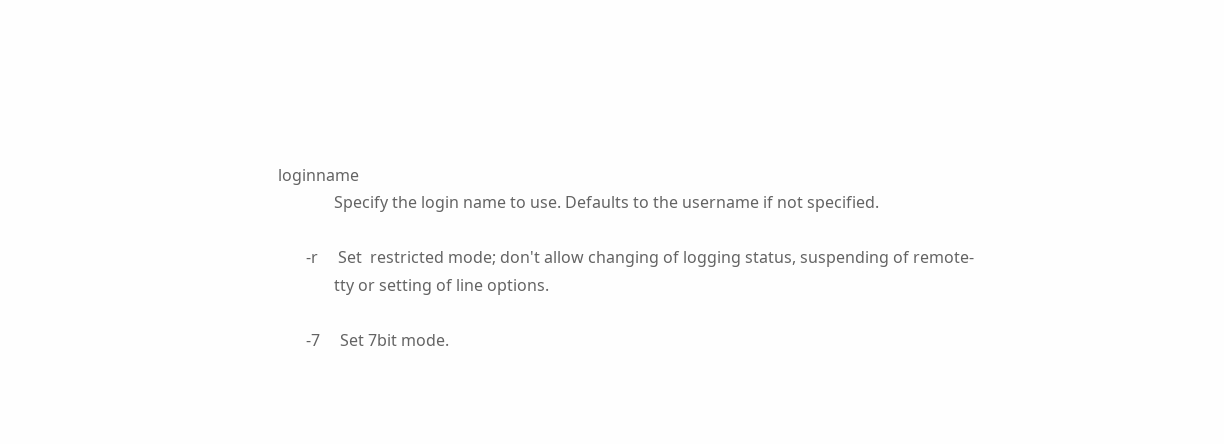loginname
              Specify the login name to use. Defaults to the username if not specified.

       -r     Set  restricted mode; don't allow changing of logging status, suspending of remote-
              tty or setting of line options.

       -7     Set 7bit mode.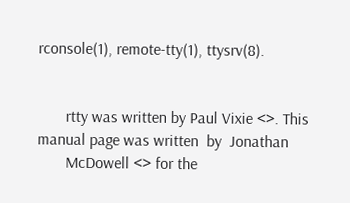rconsole(1), remote-tty(1), ttysrv(8).


       rtty was written by Paul Vixie <>. This manual page was written  by  Jonathan
       McDowell <> for the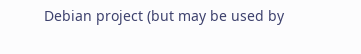Debian project (but may be used by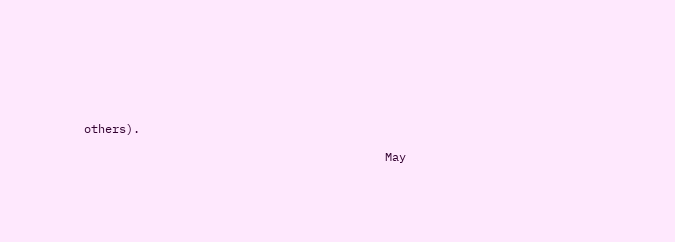others).

                                           May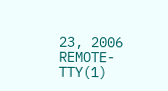23, 2006                             REMOTE-TTY(1)